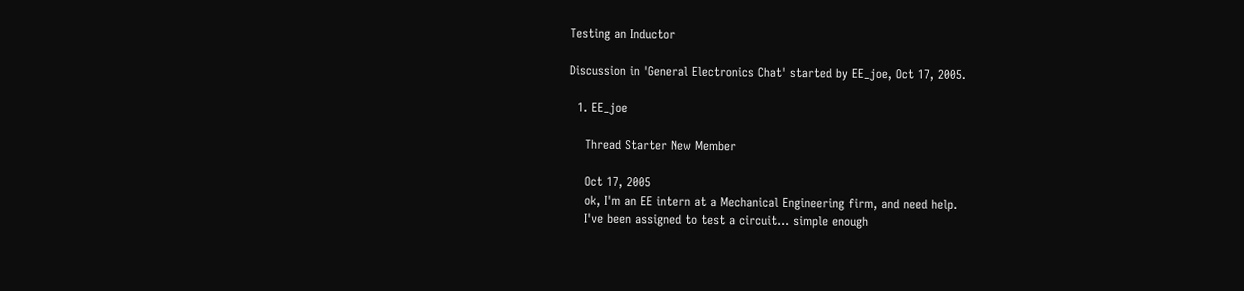Testing an Inductor

Discussion in 'General Electronics Chat' started by EE_joe, Oct 17, 2005.

  1. EE_joe

    Thread Starter New Member

    Oct 17, 2005
    ok, I'm an EE intern at a Mechanical Engineering firm, and need help.
    I've been assigned to test a circuit... simple enough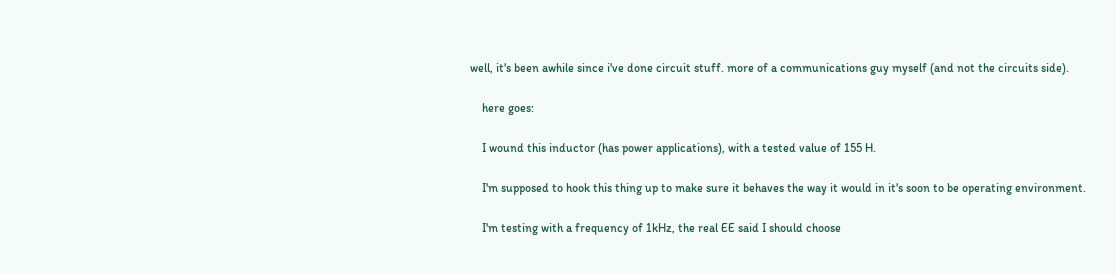well, it's been awhile since i've done circuit stuff. more of a communications guy myself (and not the circuits side).

    here goes:

    I wound this inductor (has power applications), with a tested value of 155 H.

    I'm supposed to hook this thing up to make sure it behaves the way it would in it's soon to be operating environment.

    I'm testing with a frequency of 1kHz, the real EE said I should choose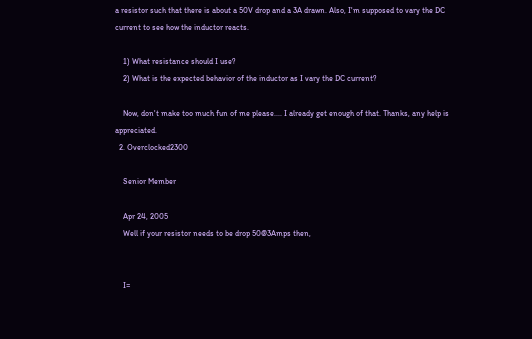a resistor such that there is about a 50V drop and a 3A drawn. Also, I'm supposed to vary the DC current to see how the inductor reacts.

    1) What resistance should I use?
    2) What is the expected behavior of the inductor as I vary the DC current?

    Now, don't make too much fun of me please.... I already get enough of that. Thanks, any help is appreciated.
  2. Overclocked2300

    Senior Member

    Apr 24, 2005
    Well if your resistor needs to be drop 50@3Amps then,


    I=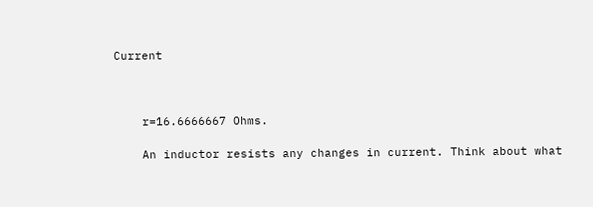Current



    r=16.6666667 Ohms.

    An inductor resists any changes in current. Think about what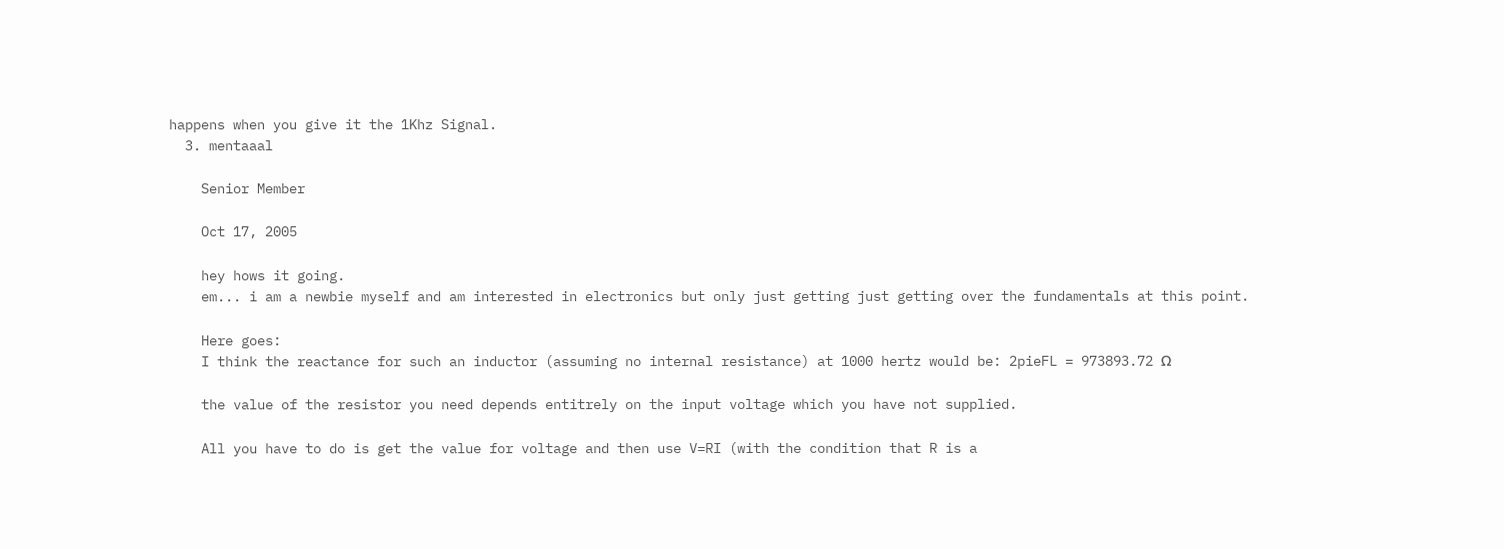happens when you give it the 1Khz Signal.
  3. mentaaal

    Senior Member

    Oct 17, 2005

    hey hows it going.
    em... i am a newbie myself and am interested in electronics but only just getting just getting over the fundamentals at this point.

    Here goes:
    I think the reactance for such an inductor (assuming no internal resistance) at 1000 hertz would be: 2pieFL = 973893.72 Ω

    the value of the resistor you need depends entitrely on the input voltage which you have not supplied.

    All you have to do is get the value for voltage and then use V=RI (with the condition that R is a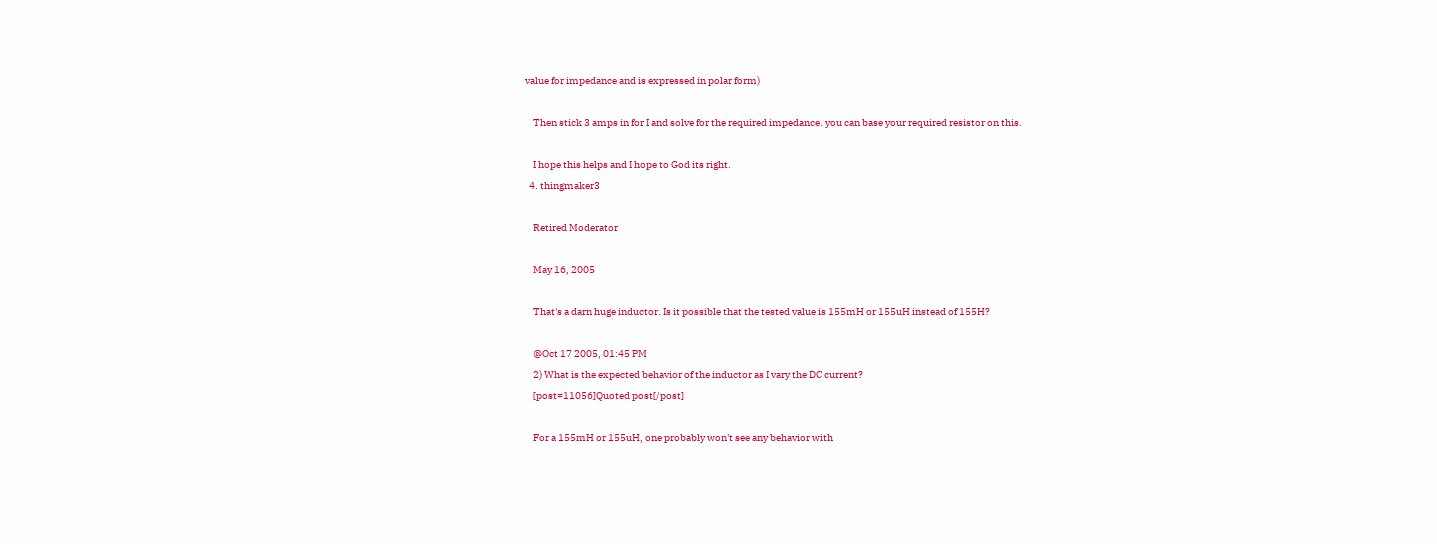value for impedance and is expressed in polar form)

    Then stick 3 amps in for I and solve for the required impedance. you can base your required resistor on this.

    I hope this helps and I hope to God its right.
  4. thingmaker3

    Retired Moderator

    May 16, 2005

    That's a darn huge inductor. Is it possible that the tested value is 155mH or 155uH instead of 155H?

    @Oct 17 2005, 01:45 PM
    2) What is the expected behavior of the inductor as I vary the DC current?
    [post=11056]Quoted post[/post]

    For a 155mH or 155uH, one probably won't see any behavior with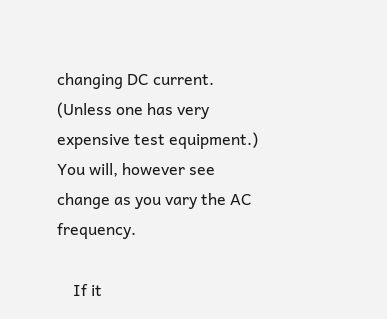changing DC current. (Unless one has very expensive test equipment.) You will, however see change as you vary the AC frequency.

    If it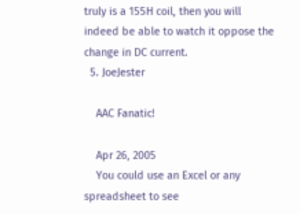truly is a 155H coil, then you will indeed be able to watch it oppose the change in DC current.
  5. JoeJester

    AAC Fanatic!

    Apr 26, 2005
    You could use an Excel or any spreadsheet to see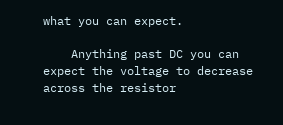what you can expect.

    Anything past DC you can expect the voltage to decrease across the resistor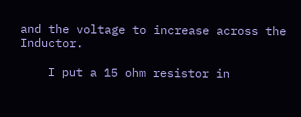and the voltage to increase across the Inductor.

    I put a 15 ohm resistor in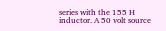series with the 155 H inductor. A 50 volt source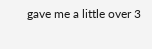gave me a little over 3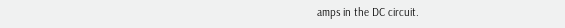amps in the DC circuit.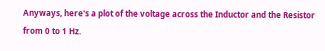Anyways, here's a plot of the voltage across the Inductor and the Resistor from 0 to 1 Hz.